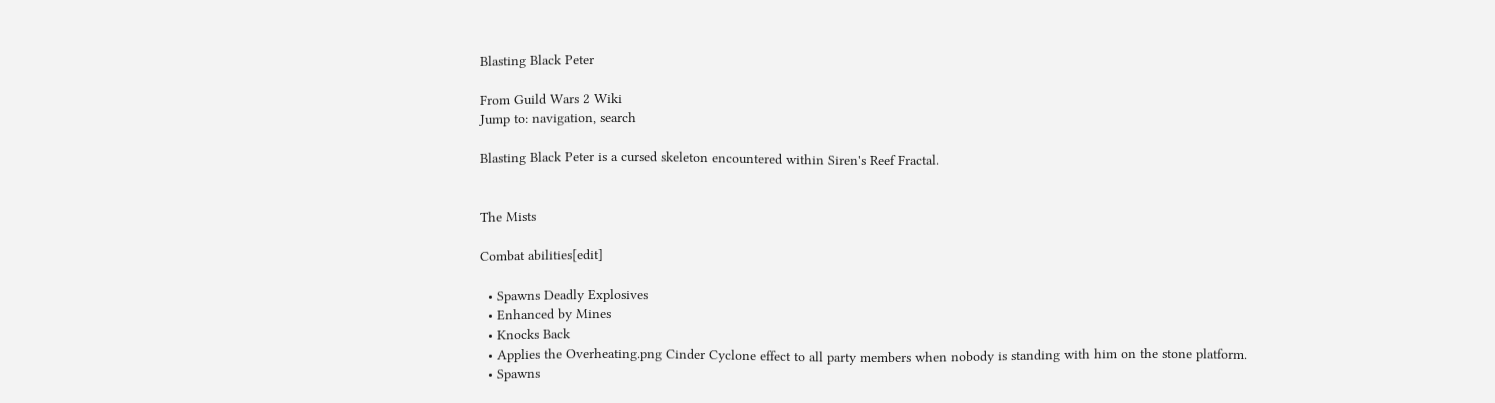Blasting Black Peter

From Guild Wars 2 Wiki
Jump to: navigation, search

Blasting Black Peter is a cursed skeleton encountered within Siren's Reef Fractal.


The Mists

Combat abilities[edit]

  • Spawns Deadly Explosives
  • Enhanced by Mines
  • Knocks Back
  • Applies the Overheating.png Cinder Cyclone effect to all party members when nobody is standing with him on the stone platform.
  • Spawns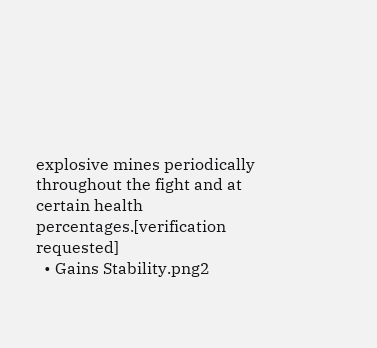explosive mines periodically throughout the fight and at certain health percentages.[verification requested]
  • Gains Stability.png2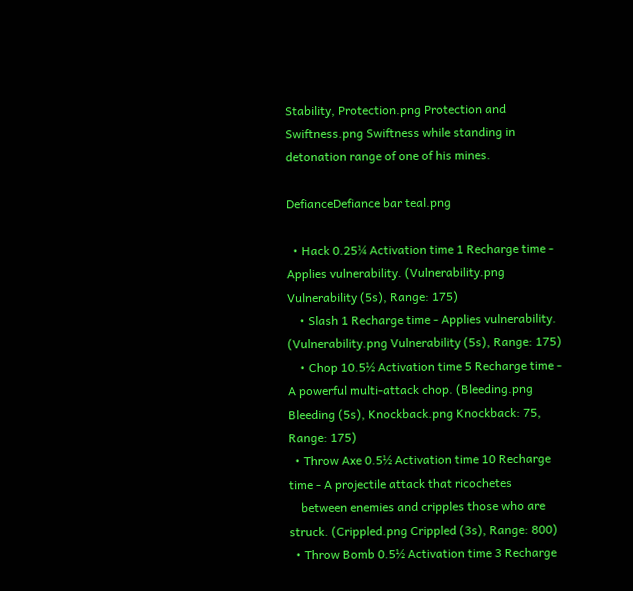Stability, Protection.png Protection and Swiftness.png Swiftness while standing in detonation range of one of his mines.

DefianceDefiance bar teal.png

  • Hack 0.25¼ Activation time 1 Recharge time - Applies vulnerability. (Vulnerability.png Vulnerability (5s), Range: 175)
    • Slash 1 Recharge time - Applies vulnerability. (Vulnerability.png Vulnerability (5s), Range: 175)
    • Chop 10.5½ Activation time 5 Recharge time - A powerful multi-attack chop. (Bleeding.png Bleeding (5s), Knockback.png Knockback: 75, Range: 175)
  • Throw Axe 0.5½ Activation time 10 Recharge time - A projectile attack that ricochetes
    between enemies and cripples those who are struck. (Crippled.png Crippled (3s), Range: 800)
  • Throw Bomb 0.5½ Activation time 3 Recharge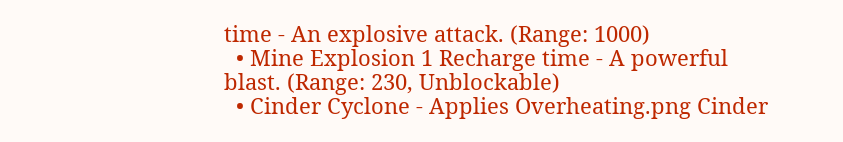time - An explosive attack. (Range: 1000)
  • Mine Explosion 1 Recharge time - A powerful blast. (Range: 230, Unblockable)
  • Cinder Cyclone - Applies Overheating.png Cinder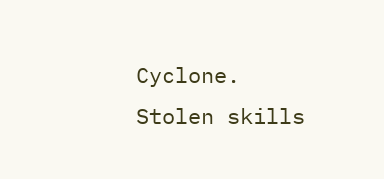Cyclone.
Stolen skills